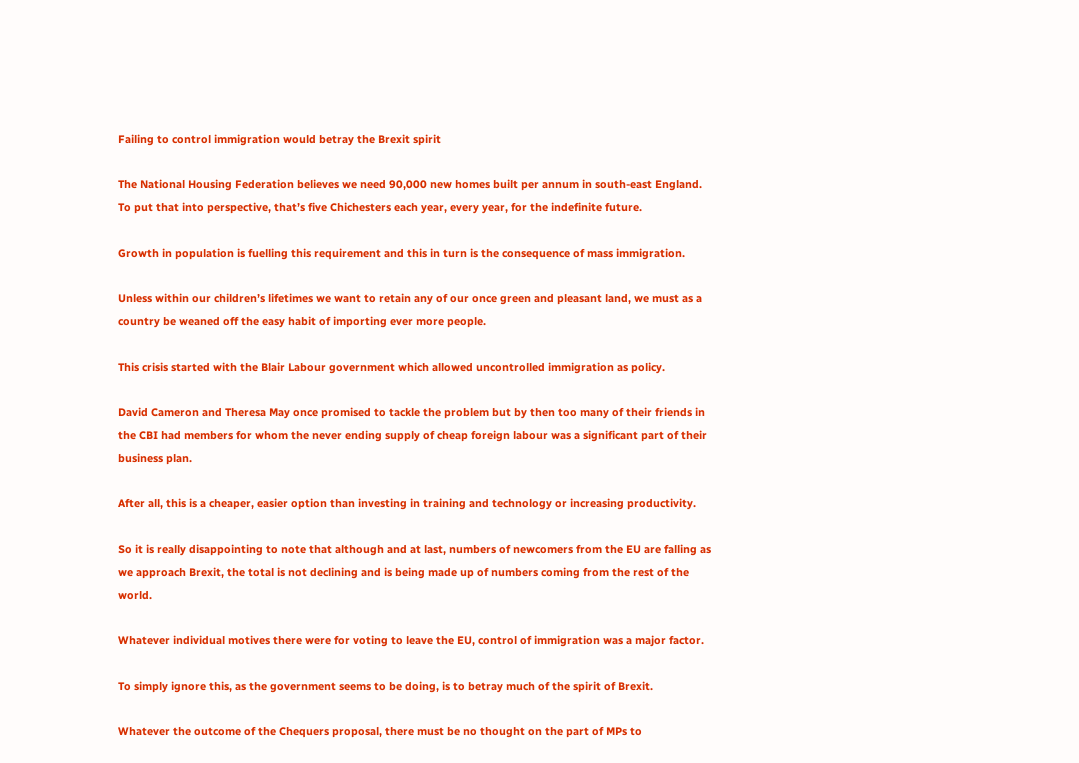Failing to control immigration would betray the Brexit spirit

The National Housing Federation believes we need 90,000 new homes built per annum in south-east England. To put that into perspective, that’s five Chichesters each year, every year, for the indefinite future.

Growth in population is fuelling this requirement and this in turn is the consequence of mass immigration.

Unless within our children’s lifetimes we want to retain any of our once green and pleasant land, we must as a country be weaned off the easy habit of importing ever more people.

This crisis started with the Blair Labour government which allowed uncontrolled immigration as policy.

David Cameron and Theresa May once promised to tackle the problem but by then too many of their friends in the CBI had members for whom the never ending supply of cheap foreign labour was a significant part of their business plan.

After all, this is a cheaper, easier option than investing in training and technology or increasing productivity.

So it is really disappointing to note that although and at last, numbers of newcomers from the EU are falling as we approach Brexit, the total is not declining and is being made up of numbers coming from the rest of the world.

Whatever individual motives there were for voting to leave the EU, control of immigration was a major factor.

To simply ignore this, as the government seems to be doing, is to betray much of the spirit of Brexit.

Whatever the outcome of the Chequers proposal, there must be no thought on the part of MPs to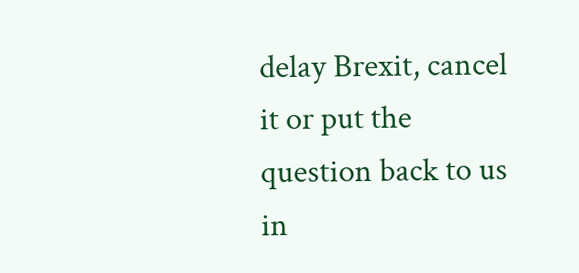delay Brexit, cancel it or put the question back to us in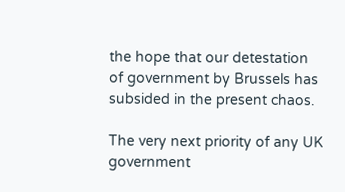the hope that our detestation of government by Brussels has subsided in the present chaos.

The very next priority of any UK government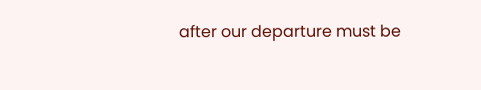after our departure must be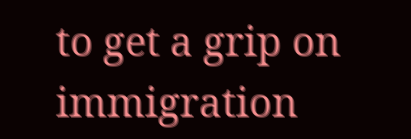to get a grip on immigration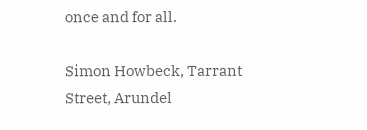once and for all.

Simon Howbeck, Tarrant Street, Arundel